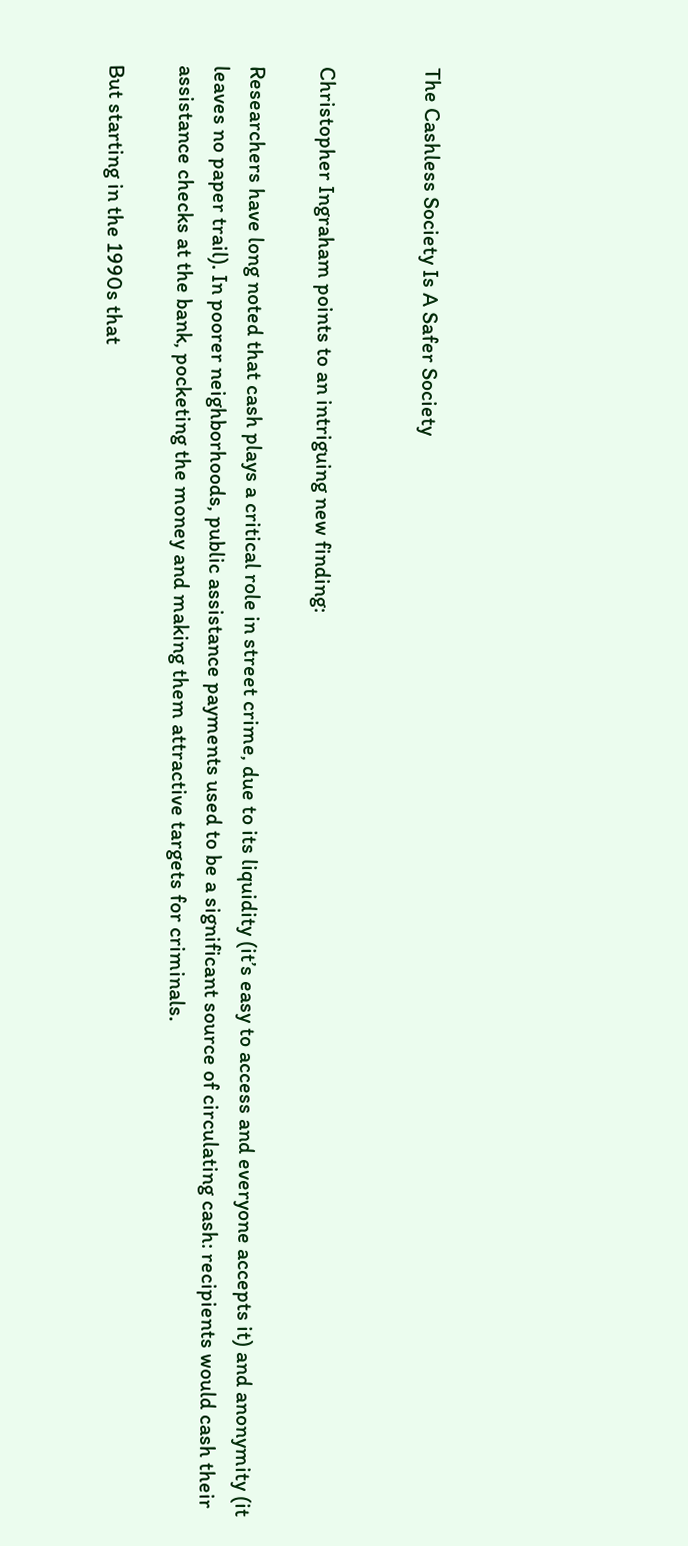The Cashless Society Is A Safer Society


Christopher Ingraham points to an intriguing new finding:

Researchers have long noted that cash plays a critical role in street crime, due to its liquidity (it’s easy to access and everyone accepts it) and anonymity (it leaves no paper trail). In poorer neighborhoods, public assistance payments used to be a significant source of circulating cash: recipients would cash their assistance checks at the bank, pocketing the money and making them attractive targets for criminals.

But starting in the 1990s that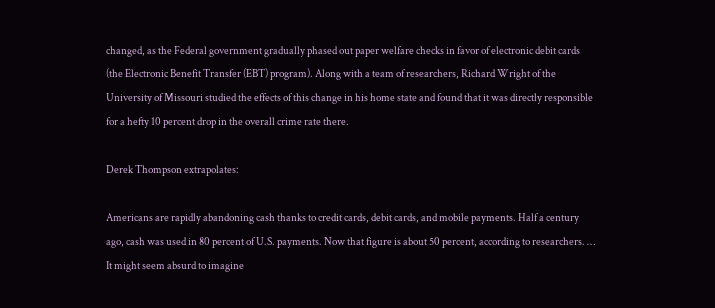changed, as the Federal government gradually phased out paper welfare checks in favor of electronic debit cards (the Electronic Benefit Transfer (EBT) program). Along with a team of researchers, Richard Wright of the University of Missouri studied the effects of this change in his home state and found that it was directly responsible for a hefty 10 percent drop in the overall crime rate there.

Derek Thompson extrapolates:

Americans are rapidly abandoning cash thanks to credit cards, debit cards, and mobile payments. Half a century ago, cash was used in 80 percent of U.S. payments. Now that figure is about 50 percent, according to researchers. … It might seem absurd to imagine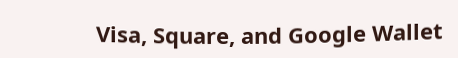Visa, Square, and Google Wallet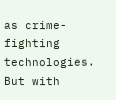as crime-fighting technologies. But with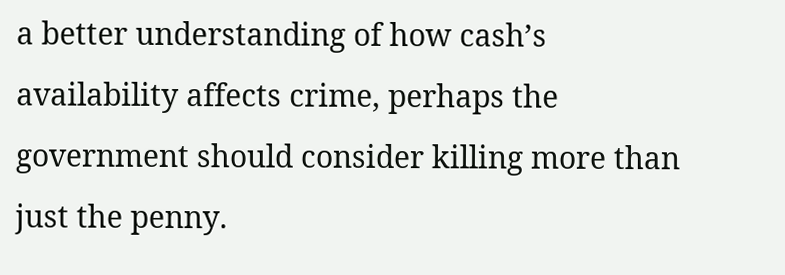a better understanding of how cash’s availability affects crime, perhaps the government should consider killing more than just the penny.